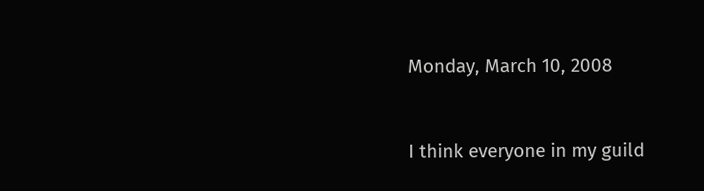Monday, March 10, 2008


I think everyone in my guild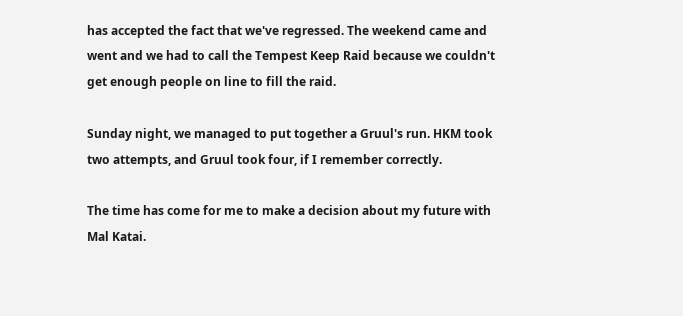has accepted the fact that we've regressed. The weekend came and went and we had to call the Tempest Keep Raid because we couldn't get enough people on line to fill the raid.

Sunday night, we managed to put together a Gruul's run. HKM took two attempts, and Gruul took four, if I remember correctly.

The time has come for me to make a decision about my future with Mal Katai.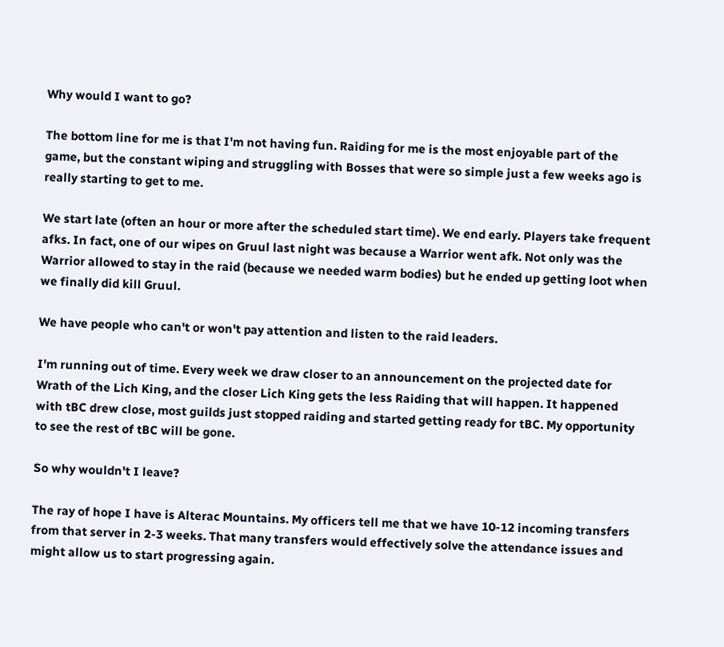Why would I want to go?

The bottom line for me is that I'm not having fun. Raiding for me is the most enjoyable part of the game, but the constant wiping and struggling with Bosses that were so simple just a few weeks ago is really starting to get to me.

We start late (often an hour or more after the scheduled start time). We end early. Players take frequent afks. In fact, one of our wipes on Gruul last night was because a Warrior went afk. Not only was the Warrior allowed to stay in the raid (because we needed warm bodies) but he ended up getting loot when we finally did kill Gruul.

We have people who can't or won't pay attention and listen to the raid leaders.

I'm running out of time. Every week we draw closer to an announcement on the projected date for Wrath of the Lich King, and the closer Lich King gets the less Raiding that will happen. It happened with tBC drew close, most guilds just stopped raiding and started getting ready for tBC. My opportunity to see the rest of tBC will be gone.

So why wouldn't I leave?

The ray of hope I have is Alterac Mountains. My officers tell me that we have 10-12 incoming transfers from that server in 2-3 weeks. That many transfers would effectively solve the attendance issues and might allow us to start progressing again.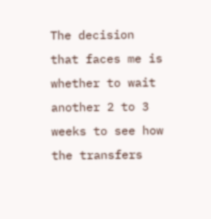The decision that faces me is whether to wait another 2 to 3 weeks to see how the transfers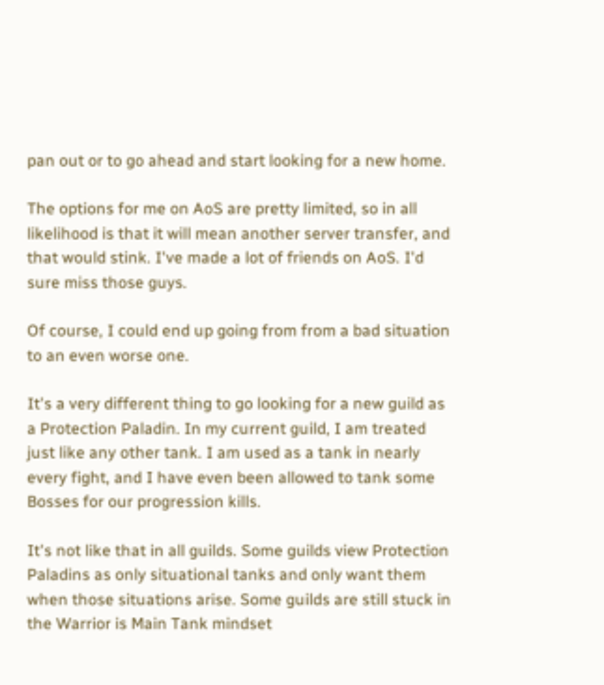pan out or to go ahead and start looking for a new home.

The options for me on AoS are pretty limited, so in all likelihood is that it will mean another server transfer, and that would stink. I've made a lot of friends on AoS. I'd sure miss those guys.

Of course, I could end up going from from a bad situation to an even worse one.

It's a very different thing to go looking for a new guild as a Protection Paladin. In my current guild, I am treated just like any other tank. I am used as a tank in nearly every fight, and I have even been allowed to tank some Bosses for our progression kills.

It's not like that in all guilds. Some guilds view Protection Paladins as only situational tanks and only want them when those situations arise. Some guilds are still stuck in the Warrior is Main Tank mindset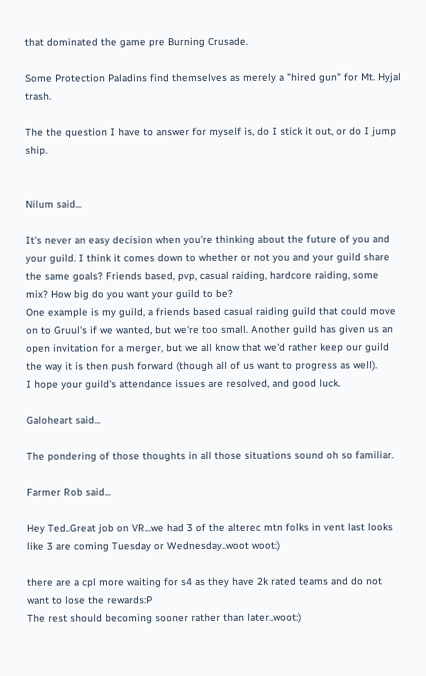that dominated the game pre Burning Crusade.

Some Protection Paladins find themselves as merely a "hired gun" for Mt. Hyjal trash.

The the question I have to answer for myself is, do I stick it out, or do I jump ship.


Nilum said...

It's never an easy decision when you're thinking about the future of you and your guild. I think it comes down to whether or not you and your guild share the same goals? Friends based, pvp, casual raiding, hardcore raiding, some mix? How big do you want your guild to be?
One example is my guild, a friends based casual raiding guild that could move on to Gruul's if we wanted, but we're too small. Another guild has given us an open invitation for a merger, but we all know that we'd rather keep our guild the way it is then push forward (though all of us want to progress as well).
I hope your guild's attendance issues are resolved, and good luck.

Galoheart said...

The pondering of those thoughts in all those situations sound oh so familiar.

Farmer Rob said...

Hey Ted..Great job on VR...we had 3 of the alterec mtn folks in vent last looks like 3 are coming Tuesday or Wednesday..woot woot:)

there are a cpl more waiting for s4 as they have 2k rated teams and do not want to lose the rewards:P
The rest should becoming sooner rather than later..woot:)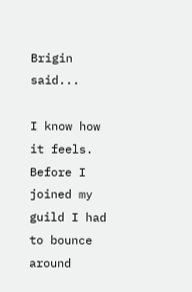Brigin said...

I know how it feels. Before I joined my guild I had to bounce around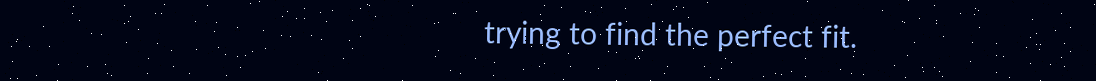trying to find the perfect fit.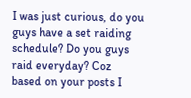I was just curious, do you guys have a set raiding schedule? Do you guys raid everyday? Coz based on your posts I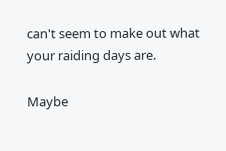can't seem to make out what your raiding days are.

Maybe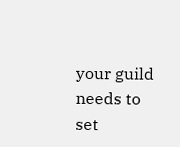your guild needs to set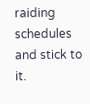raiding schedules and stick to it.